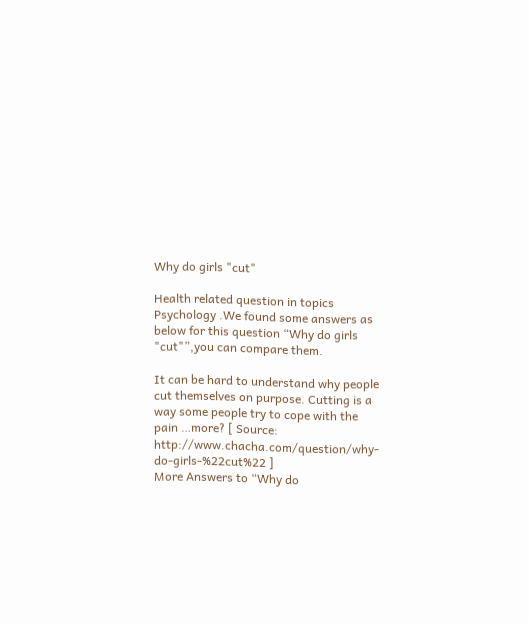Why do girls "cut"

Health related question in topics Psychology .We found some answers as below for this question “Why do girls "cut"”,you can compare them.

It can be hard to understand why people cut themselves on purpose. Cutting is a way some people try to cope with the pain …more? [ Source: http://www.chacha.com/question/why-do-girls-%22cut%22 ]
More Answers to “Why do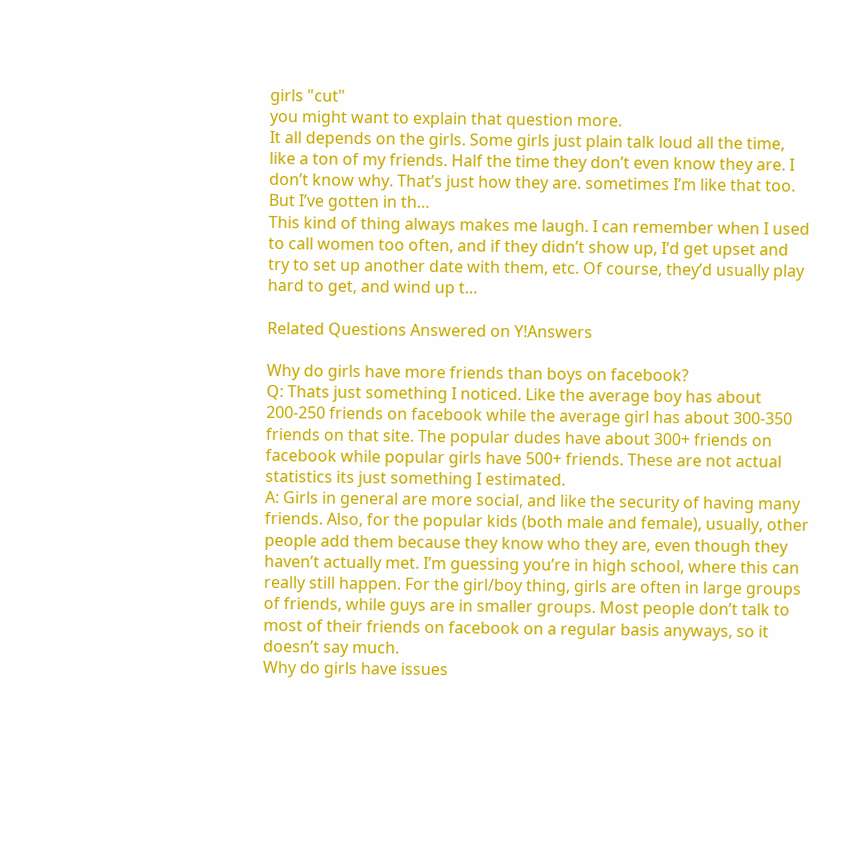girls "cut"
you might want to explain that question more.
It all depends on the girls. Some girls just plain talk loud all the time, like a ton of my friends. Half the time they don’t even know they are. I don’t know why. That’s just how they are. sometimes I’m like that too. But I’ve gotten in th…
This kind of thing always makes me laugh. I can remember when I used to call women too often, and if they didn’t show up, I’d get upset and try to set up another date with them, etc. Of course, they’d usually play hard to get, and wind up t…

Related Questions Answered on Y!Answers

Why do girls have more friends than boys on facebook?
Q: Thats just something I noticed. Like the average boy has about 200-250 friends on facebook while the average girl has about 300-350 friends on that site. The popular dudes have about 300+ friends on facebook while popular girls have 500+ friends. These are not actual statistics its just something I estimated.
A: Girls in general are more social, and like the security of having many friends. Also, for the popular kids (both male and female), usually, other people add them because they know who they are, even though they haven’t actually met. I’m guessing you’re in high school, where this can really still happen. For the girl/boy thing, girls are often in large groups of friends, while guys are in smaller groups. Most people don’t talk to most of their friends on facebook on a regular basis anyways, so it doesn’t say much.
Why do girls have issues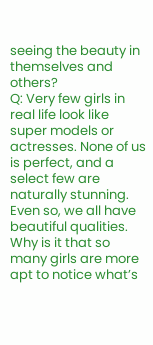seeing the beauty in themselves and others?
Q: Very few girls in real life look like super models or actresses. None of us is perfect, and a select few are naturally stunning. Even so, we all have beautiful qualities. Why is it that so many girls are more apt to notice what’s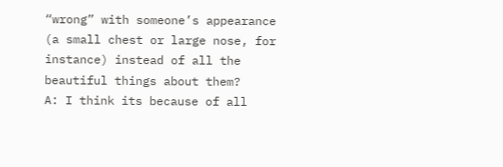“wrong” with someone’s appearance (a small chest or large nose, for instance) instead of all the beautiful things about them?
A: I think its because of all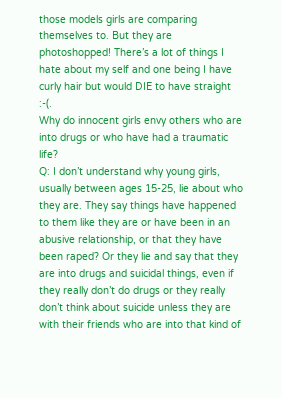those models girls are comparing themselves to. But they are photoshopped! There’s a lot of things I hate about my self and one being I have curly hair but would DIE to have straight :-(.
Why do innocent girls envy others who are into drugs or who have had a traumatic life?
Q: I don’t understand why young girls, usually between ages 15-25, lie about who they are. They say things have happened to them like they are or have been in an abusive relationship, or that they have been raped? Or they lie and say that they are into drugs and suicidal things, even if they really don’t do drugs or they really don’t think about suicide unless they are with their friends who are into that kind of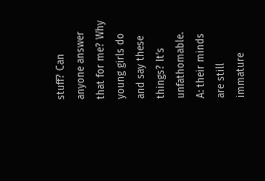stuff? Can anyone answer that for me? Why young girls do and say these things? It’s unfathomable.
A: their minds are still immature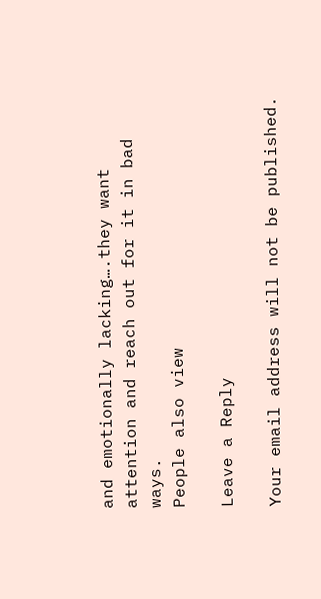and emotionally lacking….they want attention and reach out for it in bad ways.
People also view

Leave a Reply

Your email address will not be published.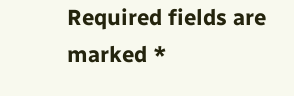Required fields are marked *